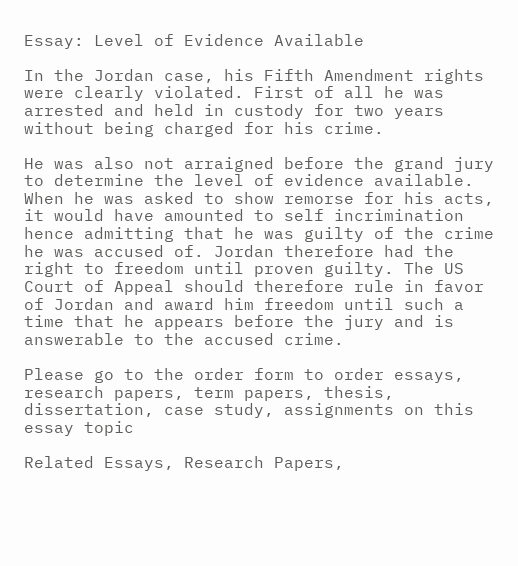Essay: Level of Evidence Available

In the Jordan case, his Fifth Amendment rights were clearly violated. First of all he was arrested and held in custody for two years without being charged for his crime.

He was also not arraigned before the grand jury to determine the level of evidence available. When he was asked to show remorse for his acts, it would have amounted to self incrimination hence admitting that he was guilty of the crime he was accused of. Jordan therefore had the right to freedom until proven guilty. The US Court of Appeal should therefore rule in favor of Jordan and award him freedom until such a time that he appears before the jury and is answerable to the accused crime.

Please go to the order form to order essays, research papers, term papers, thesis, dissertation, case study, assignments on this essay topic

Related Essays, Research Papers,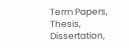Term Papers, Thesis, Dissertation,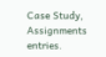Case Study, Assignments entries.